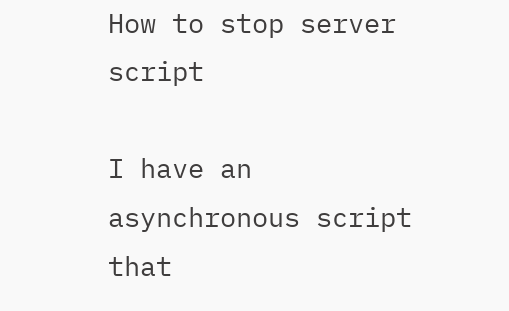How to stop server script

I have an asynchronous script that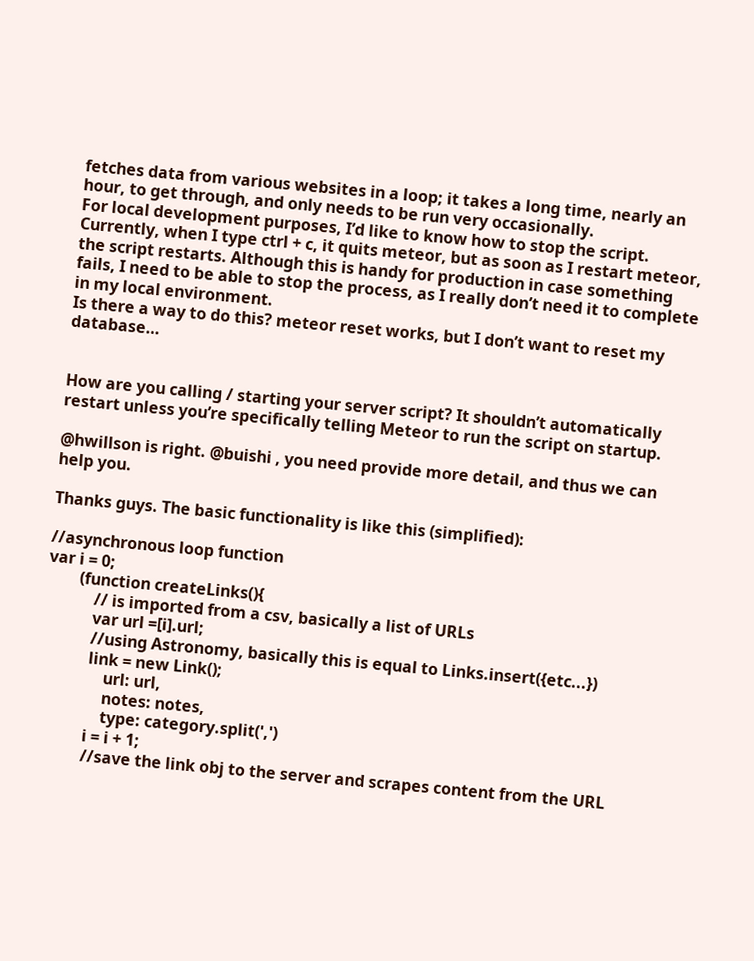fetches data from various websites in a loop; it takes a long time, nearly an hour, to get through, and only needs to be run very occasionally.
For local development purposes, I’d like to know how to stop the script. Currently, when I type ctrl + c, it quits meteor, but as soon as I restart meteor, the script restarts. Although this is handy for production in case something fails, I need to be able to stop the process, as I really don’t need it to complete in my local environment.
Is there a way to do this? meteor reset works, but I don’t want to reset my database…


How are you calling / starting your server script? It shouldn’t automatically restart unless you’re specifically telling Meteor to run the script on startup.

@hwillson is right. @buishi , you need provide more detail, and thus we can help you.

Thanks guys. The basic functionality is like this (simplified):

//asynchronous loop function
var i = 0;
        (function createLinks(){
            // is imported from a csv, basically a list of URLs
            var url =[i].url;
            //using Astronomy, basically this is equal to Links.insert({etc...})
            link = new Link();
                url: url,
                notes: notes,
                type: category.split(',')
            i = i + 1;
            //save the link obj to the server and scrapes content from the URL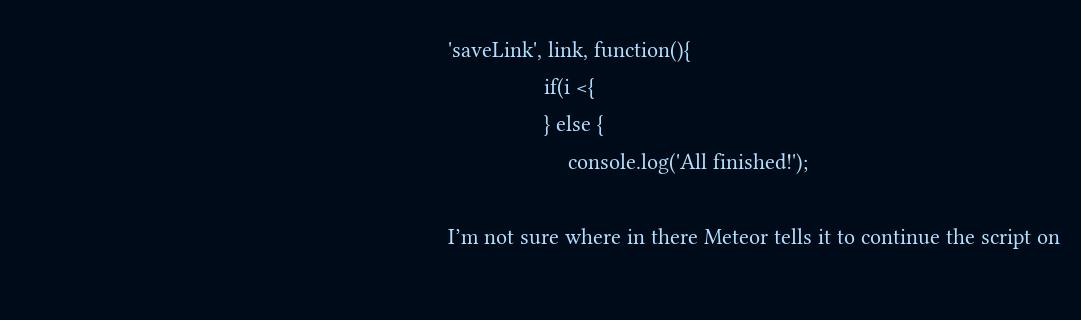'saveLink', link, function(){
                if(i <{
                } else {
                    console.log('All finished!');

I’m not sure where in there Meteor tells it to continue the script on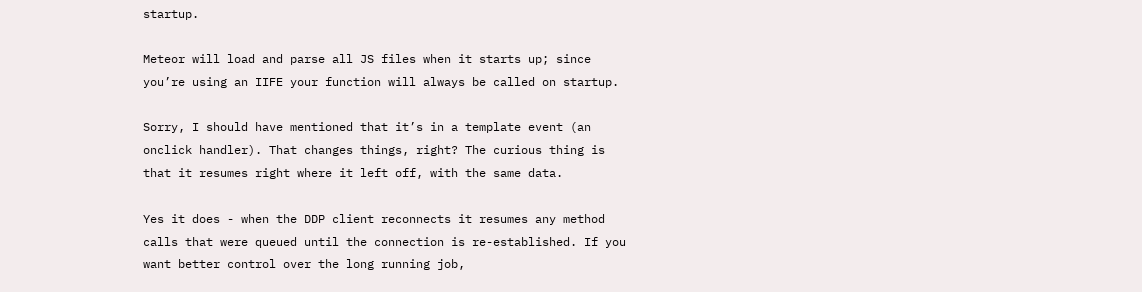startup.

Meteor will load and parse all JS files when it starts up; since you’re using an IIFE your function will always be called on startup.

Sorry, I should have mentioned that it’s in a template event (an onclick handler). That changes things, right? The curious thing is that it resumes right where it left off, with the same data.

Yes it does - when the DDP client reconnects it resumes any method calls that were queued until the connection is re-established. If you want better control over the long running job,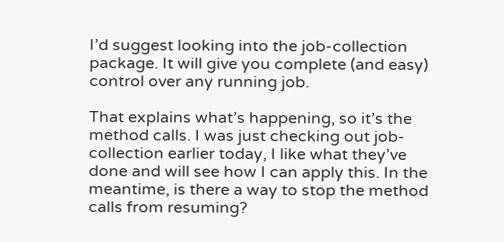I’d suggest looking into the job-collection package. It will give you complete (and easy) control over any running job.

That explains what’s happening, so it’s the method calls. I was just checking out job-collection earlier today, I like what they’ve done and will see how I can apply this. In the meantime, is there a way to stop the method calls from resuming?